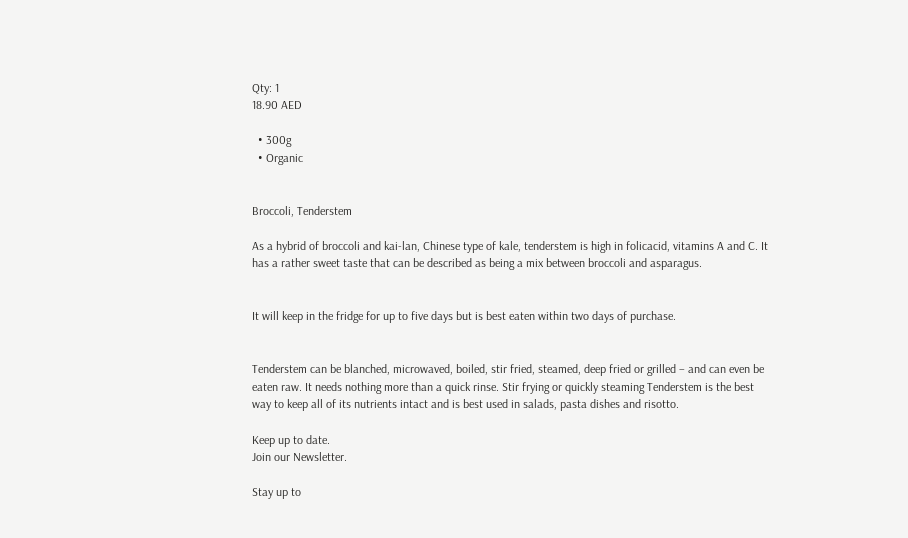Qty: 1
18.90 AED

  • 300g
  • Organic


Broccoli, Tenderstem

As a hybrid of broccoli and kai-lan, Chinese type of kale, tenderstem is high in folicacid, vitamins A and C. It has a rather sweet taste that can be described as being a mix between broccoli and asparagus.


It will keep in the fridge for up to five days but is best eaten within two days of purchase.


Tenderstem can be blanched, microwaved, boiled, stir fried, steamed, deep fried or grilled – and can even be eaten raw. It needs nothing more than a quick rinse. Stir frying or quickly steaming Tenderstem is the best way to keep all of its nutrients intact and is best used in salads, pasta dishes and risotto.

Keep up to date.
Join our Newsletter.

Stay up to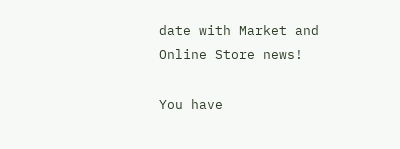date with Market and Online Store news!

You have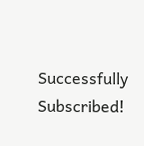Successfully Subscribed!